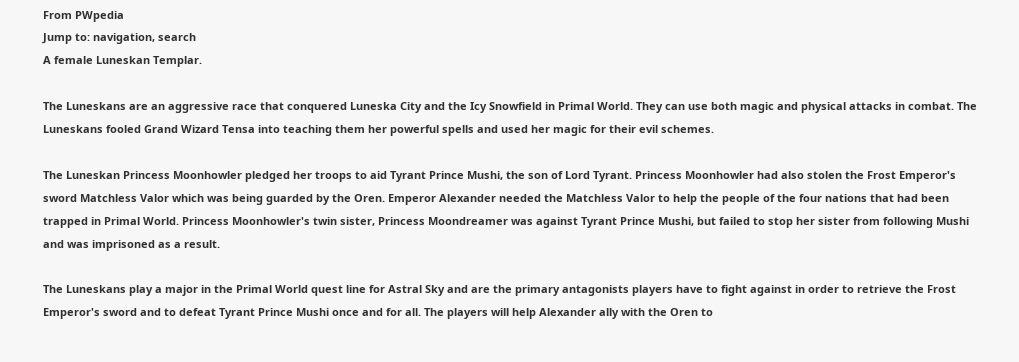From PWpedia
Jump to: navigation, search
A female Luneskan Templar.

The Luneskans are an aggressive race that conquered Luneska City and the Icy Snowfield in Primal World. They can use both magic and physical attacks in combat. The Luneskans fooled Grand Wizard Tensa into teaching them her powerful spells and used her magic for their evil schemes.

The Luneskan Princess Moonhowler pledged her troops to aid Tyrant Prince Mushi, the son of Lord Tyrant. Princess Moonhowler had also stolen the Frost Emperor's sword Matchless Valor which was being guarded by the Oren. Emperor Alexander needed the Matchless Valor to help the people of the four nations that had been trapped in Primal World. Princess Moonhowler's twin sister, Princess Moondreamer was against Tyrant Prince Mushi, but failed to stop her sister from following Mushi and was imprisoned as a result.

The Luneskans play a major in the Primal World quest line for Astral Sky and are the primary antagonists players have to fight against in order to retrieve the Frost Emperor's sword and to defeat Tyrant Prince Mushi once and for all. The players will help Alexander ally with the Oren to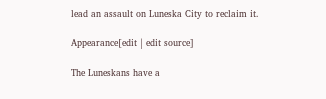lead an assault on Luneska City to reclaim it.

Appearance[edit | edit source]

The Luneskans have a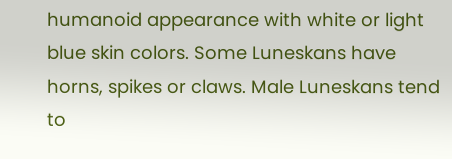humanoid appearance with white or light blue skin colors. Some Luneskans have horns, spikes or claws. Male Luneskans tend to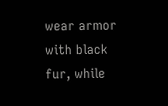wear armor with black fur, while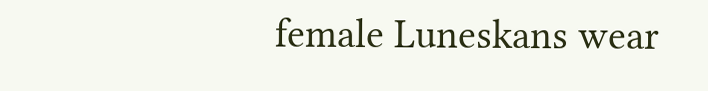female Luneskans wear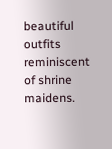beautiful outfits reminiscent of shrine maidens.